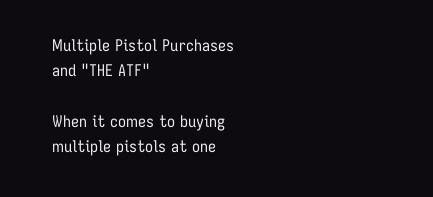Multiple Pistol Purchases and "THE ATF"

When it comes to buying multiple pistols at one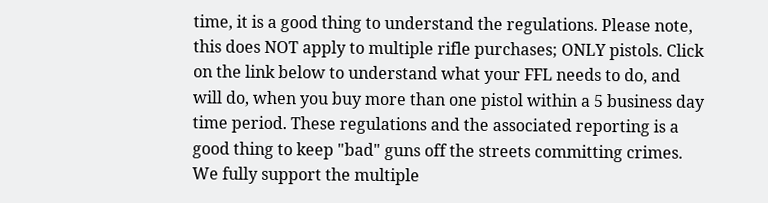time, it is a good thing to understand the regulations. Please note, this does NOT apply to multiple rifle purchases; ONLY pistols. Click on the link below to understand what your FFL needs to do, and will do, when you buy more than one pistol within a 5 business day time period. These regulations and the associated reporting is a good thing to keep "bad" guns off the streets committing crimes. We fully support the multiple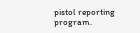pistol reporting program.